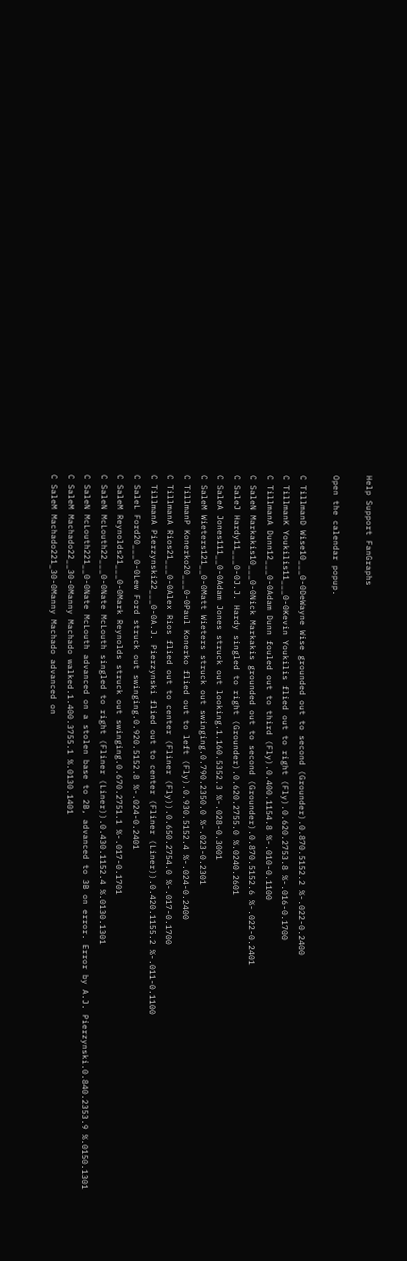Help Support FanGraphs

Open the calendar popup.

C TillmanD Wise10___0-0DeWayne Wise grounded out to second (Grounder).0.870.5152.2 %-.022-0.2400
C TillmanK Youkilis11___0-0Kevin Youkilis flied out to right (Fly).0.620.2753.8 %-.016-0.1700
C TillmanA Dunn12___0-0Adam Dunn fouled out to third (Fly).0.400.1154.8 %-.010-0.1100
C SaleN Markakis10___0-0Nick Markakis grounded out to second (Grounder).0.870.5152.6 %-.022-0.2401
C SaleJ Hardy11___0-0J.J. Hardy singled to right (Grounder).0.620.2755.0 %.0240.2601
C SaleA Jones111__0-0Adam Jones struck out looking.1.160.5352.3 %-.028-0.3001
C SaleM Wieters121__0-0Matt Wieters struck out swinging.0.790.2350.0 %-.023-0.2301
C TillmanP Konerko20___0-0Paul Konerko flied out to left (Fly).0.930.5152.4 %-.024-0.2400
C TillmanA Rios21___0-0Alex Rios flied out to center (Fliner (Fly)).0.650.2754.0 %-.017-0.1700
C TillmanA Pierzynski22___0-0A.J. Pierzynski flied out to center (Fliner (Liner)).0.420.1155.2 %-.011-0.1100
C SaleL Ford20___0-0Lew Ford struck out swinging.0.920.5152.8 %-.024-0.2401
C SaleM Reynolds21___0-0Mark Reynolds struck out swinging.0.670.2751.1 %-.017-0.1701
C SaleN McLouth22___0-0Nate McLouth singled to right (Fliner (Liner)).0.430.1152.4 %.0130.1301
C SaleN McLouth221__0-0Nate McLouth advanced on a stolen base to 2B, advanced to 3B on error. Error by A.J. Pierzynski.0.840.2353.9 %.0150.1301
C SaleM Machado22__30-0Manny Machado walked.1.400.3755.1 %.0130.1401
C SaleM Machado221_30-0Manny Machado advanced on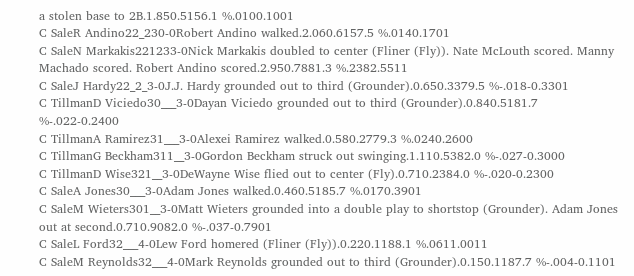a stolen base to 2B.1.850.5156.1 %.0100.1001
C SaleR Andino22_230-0Robert Andino walked.2.060.6157.5 %.0140.1701
C SaleN Markakis221233-0Nick Markakis doubled to center (Fliner (Fly)). Nate McLouth scored. Manny Machado scored. Robert Andino scored.2.950.7881.3 %.2382.5511
C SaleJ Hardy22_2_3-0J.J. Hardy grounded out to third (Grounder).0.650.3379.5 %-.018-0.3301
C TillmanD Viciedo30___3-0Dayan Viciedo grounded out to third (Grounder).0.840.5181.7 %-.022-0.2400
C TillmanA Ramirez31___3-0Alexei Ramirez walked.0.580.2779.3 %.0240.2600
C TillmanG Beckham311__3-0Gordon Beckham struck out swinging.1.110.5382.0 %-.027-0.3000
C TillmanD Wise321__3-0DeWayne Wise flied out to center (Fly).0.710.2384.0 %-.020-0.2300
C SaleA Jones30___3-0Adam Jones walked.0.460.5185.7 %.0170.3901
C SaleM Wieters301__3-0Matt Wieters grounded into a double play to shortstop (Grounder). Adam Jones out at second.0.710.9082.0 %-.037-0.7901
C SaleL Ford32___4-0Lew Ford homered (Fliner (Fly)).0.220.1188.1 %.0611.0011
C SaleM Reynolds32___4-0Mark Reynolds grounded out to third (Grounder).0.150.1187.7 %-.004-0.1101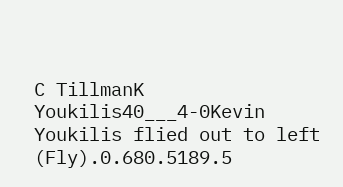C TillmanK Youkilis40___4-0Kevin Youkilis flied out to left (Fly).0.680.5189.5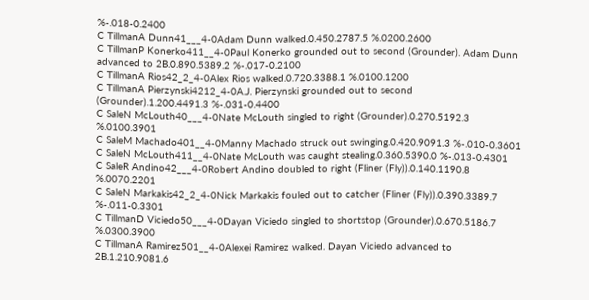%-.018-0.2400
C TillmanA Dunn41___4-0Adam Dunn walked.0.450.2787.5 %.0200.2600
C TillmanP Konerko411__4-0Paul Konerko grounded out to second (Grounder). Adam Dunn advanced to 2B.0.890.5389.2 %-.017-0.2100
C TillmanA Rios42_2_4-0Alex Rios walked.0.720.3388.1 %.0100.1200
C TillmanA Pierzynski4212_4-0A.J. Pierzynski grounded out to second (Grounder).1.200.4491.3 %-.031-0.4400
C SaleN McLouth40___4-0Nate McLouth singled to right (Grounder).0.270.5192.3 %.0100.3901
C SaleM Machado401__4-0Manny Machado struck out swinging.0.420.9091.3 %-.010-0.3601
C SaleN McLouth411__4-0Nate McLouth was caught stealing.0.360.5390.0 %-.013-0.4301
C SaleR Andino42___4-0Robert Andino doubled to right (Fliner (Fly)).0.140.1190.8 %.0070.2201
C SaleN Markakis42_2_4-0Nick Markakis fouled out to catcher (Fliner (Fly)).0.390.3389.7 %-.011-0.3301
C TillmanD Viciedo50___4-0Dayan Viciedo singled to shortstop (Grounder).0.670.5186.7 %.0300.3900
C TillmanA Ramirez501__4-0Alexei Ramirez walked. Dayan Viciedo advanced to 2B.1.210.9081.6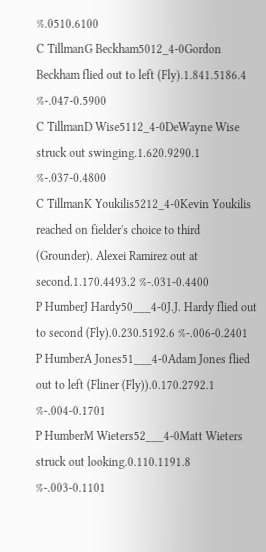%.0510.6100
C TillmanG Beckham5012_4-0Gordon Beckham flied out to left (Fly).1.841.5186.4 %-.047-0.5900
C TillmanD Wise5112_4-0DeWayne Wise struck out swinging.1.620.9290.1 %-.037-0.4800
C TillmanK Youkilis5212_4-0Kevin Youkilis reached on fielder's choice to third (Grounder). Alexei Ramirez out at second.1.170.4493.2 %-.031-0.4400
P HumberJ Hardy50___4-0J.J. Hardy flied out to second (Fly).0.230.5192.6 %-.006-0.2401
P HumberA Jones51___4-0Adam Jones flied out to left (Fliner (Fly)).0.170.2792.1 %-.004-0.1701
P HumberM Wieters52___4-0Matt Wieters struck out looking.0.110.1191.8 %-.003-0.1101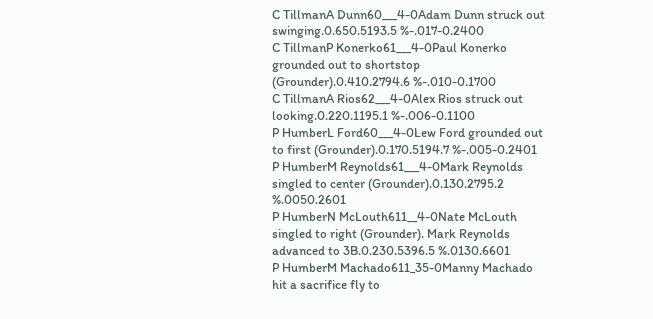C TillmanA Dunn60___4-0Adam Dunn struck out swinging.0.650.5193.5 %-.017-0.2400
C TillmanP Konerko61___4-0Paul Konerko grounded out to shortstop (Grounder).0.410.2794.6 %-.010-0.1700
C TillmanA Rios62___4-0Alex Rios struck out looking.0.220.1195.1 %-.006-0.1100
P HumberL Ford60___4-0Lew Ford grounded out to first (Grounder).0.170.5194.7 %-.005-0.2401
P HumberM Reynolds61___4-0Mark Reynolds singled to center (Grounder).0.130.2795.2 %.0050.2601
P HumberN McLouth611__4-0Nate McLouth singled to right (Grounder). Mark Reynolds advanced to 3B.0.230.5396.5 %.0130.6601
P HumberM Machado611_35-0Manny Machado hit a sacrifice fly to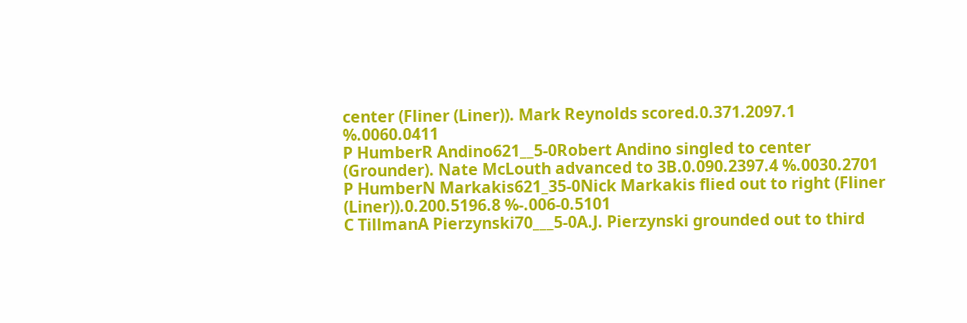center (Fliner (Liner)). Mark Reynolds scored.0.371.2097.1 %.0060.0411
P HumberR Andino621__5-0Robert Andino singled to center (Grounder). Nate McLouth advanced to 3B.0.090.2397.4 %.0030.2701
P HumberN Markakis621_35-0Nick Markakis flied out to right (Fliner (Liner)).0.200.5196.8 %-.006-0.5101
C TillmanA Pierzynski70___5-0A.J. Pierzynski grounded out to third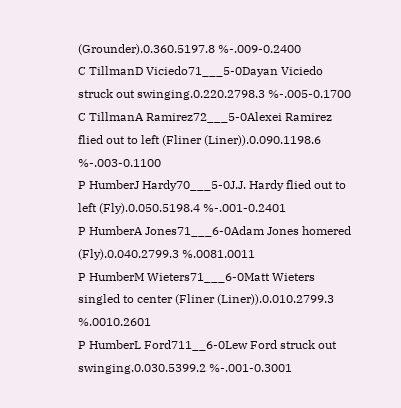(Grounder).0.360.5197.8 %-.009-0.2400
C TillmanD Viciedo71___5-0Dayan Viciedo struck out swinging.0.220.2798.3 %-.005-0.1700
C TillmanA Ramirez72___5-0Alexei Ramirez flied out to left (Fliner (Liner)).0.090.1198.6 %-.003-0.1100
P HumberJ Hardy70___5-0J.J. Hardy flied out to left (Fly).0.050.5198.4 %-.001-0.2401
P HumberA Jones71___6-0Adam Jones homered (Fly).0.040.2799.3 %.0081.0011
P HumberM Wieters71___6-0Matt Wieters singled to center (Fliner (Liner)).0.010.2799.3 %.0010.2601
P HumberL Ford711__6-0Lew Ford struck out swinging.0.030.5399.2 %-.001-0.3001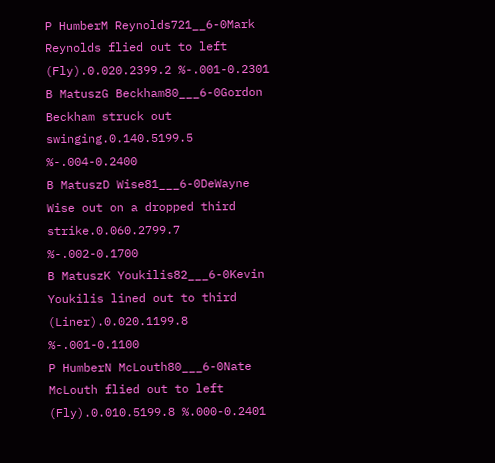P HumberM Reynolds721__6-0Mark Reynolds flied out to left (Fly).0.020.2399.2 %-.001-0.2301
B MatuszG Beckham80___6-0Gordon Beckham struck out swinging.0.140.5199.5 %-.004-0.2400
B MatuszD Wise81___6-0DeWayne Wise out on a dropped third strike.0.060.2799.7 %-.002-0.1700
B MatuszK Youkilis82___6-0Kevin Youkilis lined out to third (Liner).0.020.1199.8 %-.001-0.1100
P HumberN McLouth80___6-0Nate McLouth flied out to left (Fly).0.010.5199.8 %.000-0.2401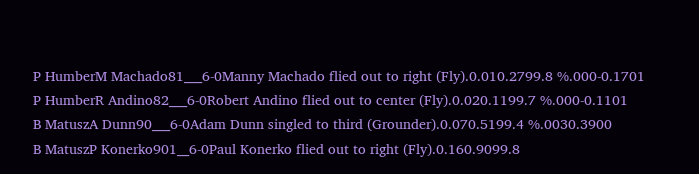P HumberM Machado81___6-0Manny Machado flied out to right (Fly).0.010.2799.8 %.000-0.1701
P HumberR Andino82___6-0Robert Andino flied out to center (Fly).0.020.1199.7 %.000-0.1101
B MatuszA Dunn90___6-0Adam Dunn singled to third (Grounder).0.070.5199.4 %.0030.3900
B MatuszP Konerko901__6-0Paul Konerko flied out to right (Fly).0.160.9099.8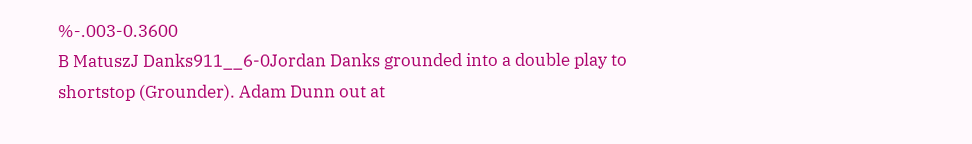%-.003-0.3600
B MatuszJ Danks911__6-0Jordan Danks grounded into a double play to shortstop (Grounder). Adam Dunn out at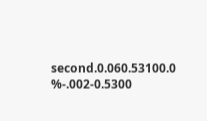second.0.060.53100.0 %-.002-0.5300